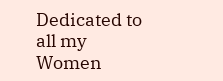Dedicated to all my Women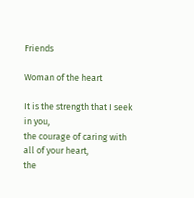Friends

Woman of the heart

It is the strength that I seek in you,
the courage of caring with all of your heart,
the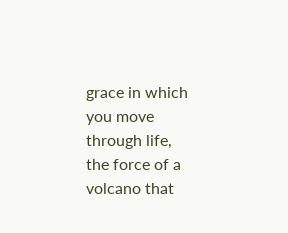grace in which you move through life,
the force of a volcano that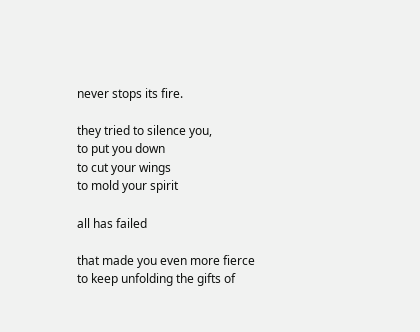never stops its fire.

they tried to silence you,
to put you down
to cut your wings
to mold your spirit

all has failed

that made you even more fierce
to keep unfolding the gifts of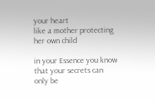your heart
like a mother protecting her own child

in your Essence you know
that your secrets can only be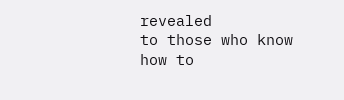revealed
to those who know
how to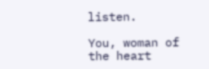listen.

You, woman of the heart